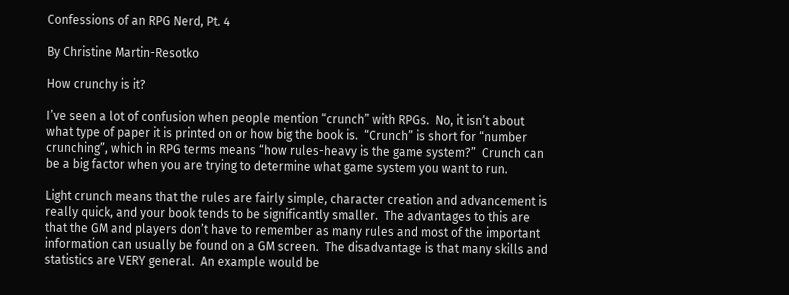Confessions of an RPG Nerd, Pt. 4

By Christine Martin-Resotko

How crunchy is it?

I’ve seen a lot of confusion when people mention “crunch” with RPGs.  No, it isn’t about what type of paper it is printed on or how big the book is.  “Crunch” is short for “number crunching”, which in RPG terms means “how rules-heavy is the game system?”  Crunch can be a big factor when you are trying to determine what game system you want to run.

Light crunch means that the rules are fairly simple, character creation and advancement is really quick, and your book tends to be significantly smaller.  The advantages to this are that the GM and players don’t have to remember as many rules and most of the important information can usually be found on a GM screen.  The disadvantage is that many skills and statistics are VERY general.  An example would be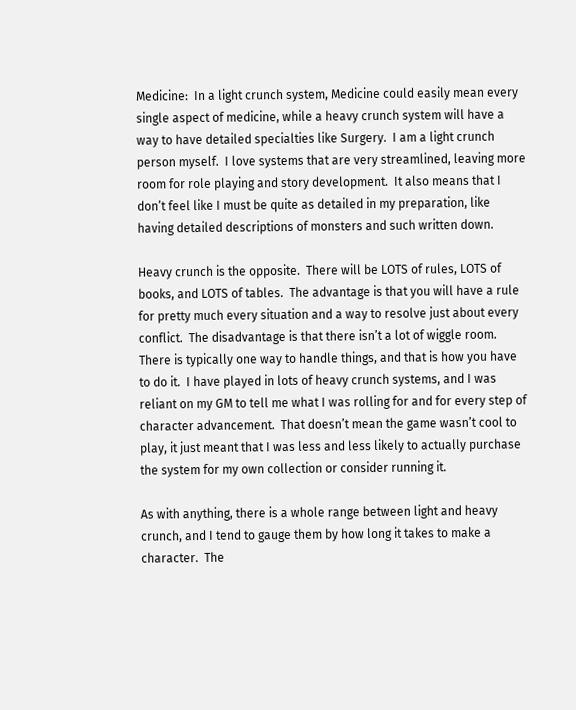Medicine:  In a light crunch system, Medicine could easily mean every single aspect of medicine, while a heavy crunch system will have a way to have detailed specialties like Surgery.  I am a light crunch person myself.  I love systems that are very streamlined, leaving more room for role playing and story development.  It also means that I don’t feel like I must be quite as detailed in my preparation, like having detailed descriptions of monsters and such written down.

Heavy crunch is the opposite.  There will be LOTS of rules, LOTS of books, and LOTS of tables.  The advantage is that you will have a rule for pretty much every situation and a way to resolve just about every conflict.  The disadvantage is that there isn’t a lot of wiggle room.  There is typically one way to handle things, and that is how you have to do it.  I have played in lots of heavy crunch systems, and I was reliant on my GM to tell me what I was rolling for and for every step of character advancement.  That doesn’t mean the game wasn’t cool to play, it just meant that I was less and less likely to actually purchase the system for my own collection or consider running it.

As with anything, there is a whole range between light and heavy crunch, and I tend to gauge them by how long it takes to make a character.  The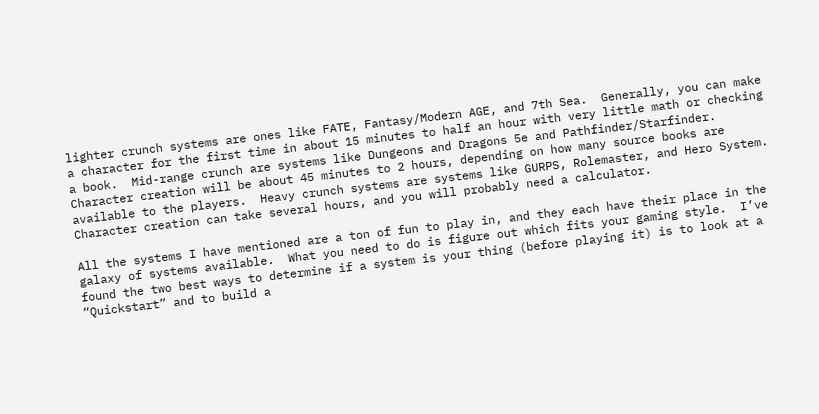lighter crunch systems are ones like FATE, Fantasy/Modern AGE, and 7th Sea.  Generally, you can make a character for the first time in about 15 minutes to half an hour with very little math or checking a book.  Mid-range crunch are systems like Dungeons and Dragons 5e and Pathfinder/Starfinder.  Character creation will be about 45 minutes to 2 hours, depending on how many source books are available to the players.  Heavy crunch systems are systems like GURPS, Rolemaster, and Hero System.  Character creation can take several hours, and you will probably need a calculator.

All the systems I have mentioned are a ton of fun to play in, and they each have their place in the galaxy of systems available.  What you need to do is figure out which fits your gaming style.  I’ve found the two best ways to determine if a system is your thing (before playing it) is to look at a “Quickstart” and to build a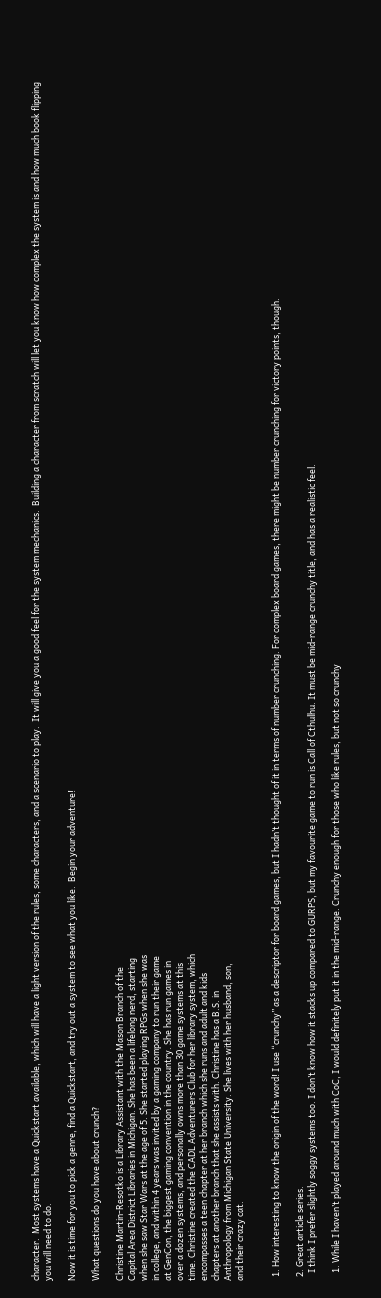character.  Most systems have a Quickstart available, which will have a light version of the rules, some characters, and a scenario to play.  It will give you a good feel for the system mechanics.  Building a character from scratch will let you know how complex the system is and how much book flipping you will need to do.

Now it is time for you to pick a genre, find a Quickstart, and try out a system to see what you like.  Begin your adventure!

What questions do you have about crunch?

Christine Martin-Resotko is a Library Assistant with the Mason Branch of the
Capital Area District Libraries in Michigan. She has been a lifelong nerd, starting
when she saw Star Wars at the age of 5. She started playing RPGs when she was
in college, and within 4 years was invited by a gaming company to run their game
at GenCon, the biggest gaming convention in the country. She has run games in
over a dozen systems, and personally owns more than 30 game systems at this
time. Christine created the CADL Adventurers Club for her library system, which
encompasses a teen chapter at her branch which she runs and adult and kids
chapters at another branch that she assists with. Christine has a B.S. in
Anthropology from Michigan State University. She lives with her husband, son,
and their crazy cat.


  1. How interesting to know the origin of the word! I use “crunchy” as a descriptor for board games, but I hadn’t thought of it in terms of number crunching. For complex board games, there might be number crunching for victory points, though.

  2. Great article series.
    I think I prefer slightly soggy systems too. I don’t know how it stacks up compared to GURPS, but my favourite game to run is Call of Cthulhu. It must be mid-range crunchy title, and has a realistic feel.

    1. While I haven’t played around much with CoC, I would definitely put it in the mid-range. Crunchy enough for those who like rules, but not so crunchy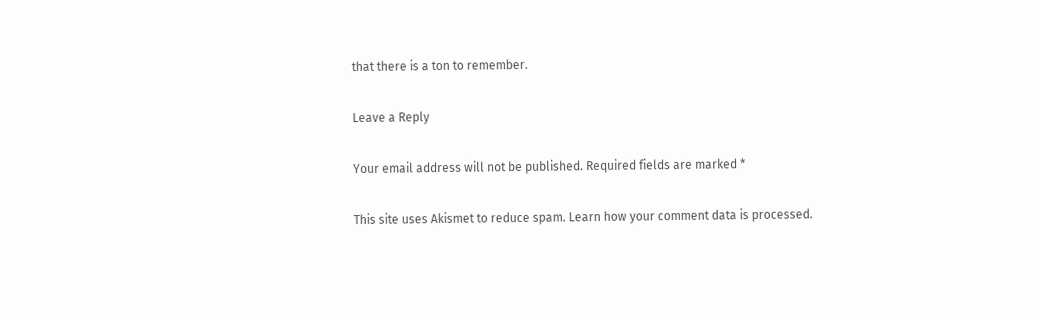that there is a ton to remember.

Leave a Reply

Your email address will not be published. Required fields are marked *

This site uses Akismet to reduce spam. Learn how your comment data is processed.